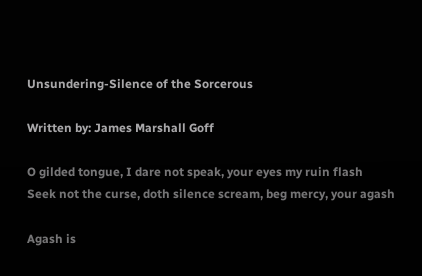Unsundering-Silence of the Sorcerous

Written by: James Marshall Goff

O gilded tongue, I dare not speak, your eyes my ruin flash
Seek not the curse, doth silence scream, beg mercy, your agash

Agash is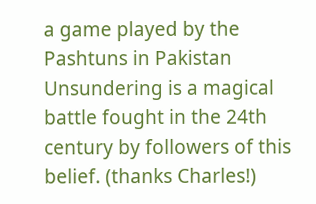a game played by the Pashtuns in Pakistan
Unsundering is a magical battle fought in the 24th
century by followers of this belief. (thanks Charles!)